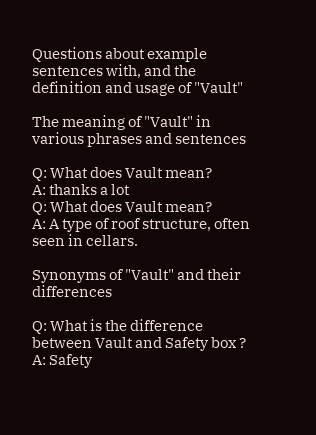Questions about example sentences with, and the definition and usage of "Vault"

The meaning of "Vault" in various phrases and sentences

Q: What does Vault mean?
A: thanks a lot
Q: What does Vault mean?
A: A type of roof structure, often seen in cellars.

Synonyms of "Vault" and their differences

Q: What is the difference between Vault and Safety box ?
A: Safety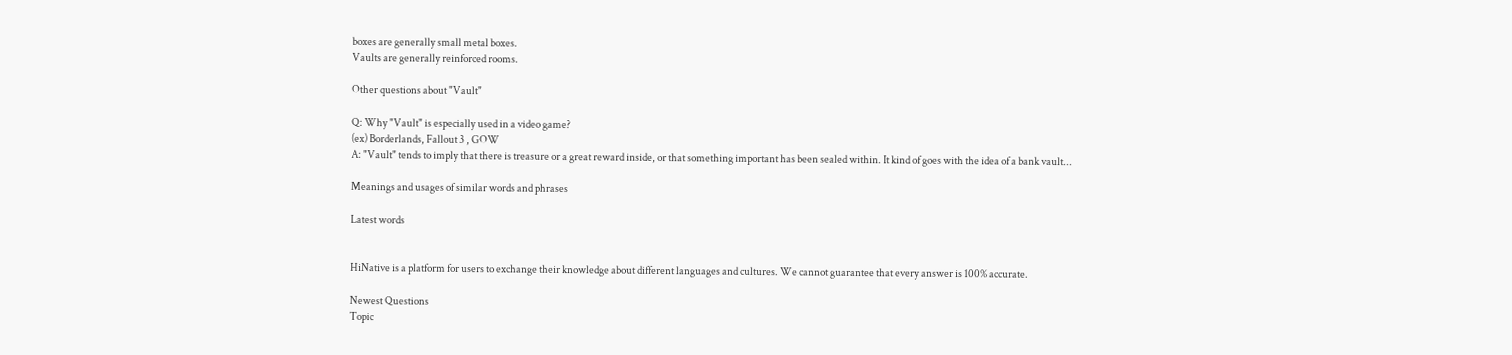boxes are generally small metal boxes.
Vaults are generally reinforced rooms.

Other questions about "Vault"

Q: Why "Vault" is especially used in a video game?
(ex) Borderlands, Fallout 3 , GOW
A: "Vault" tends to imply that there is treasure or a great reward inside, or that something important has been sealed within. It kind of goes with the idea of a bank vault...

Meanings and usages of similar words and phrases

Latest words


HiNative is a platform for users to exchange their knowledge about different languages and cultures. We cannot guarantee that every answer is 100% accurate.

Newest Questions
Topic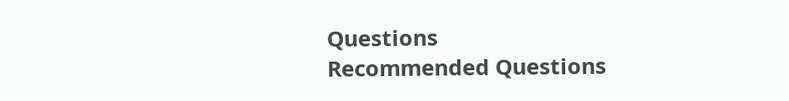Questions
Recommended Questions